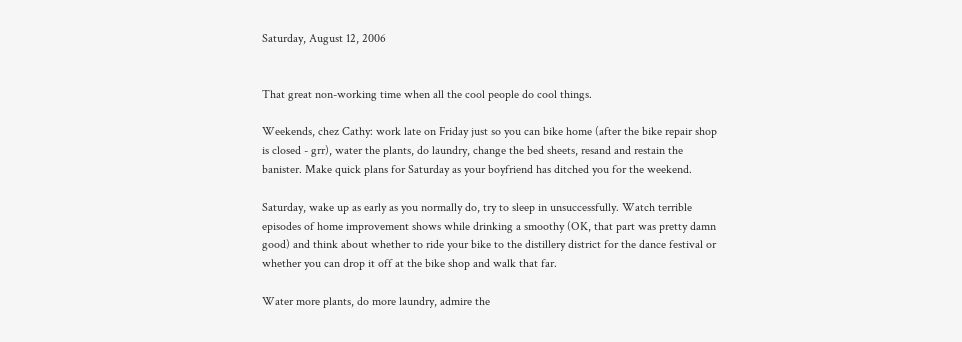Saturday, August 12, 2006


That great non-working time when all the cool people do cool things.

Weekends, chez Cathy: work late on Friday just so you can bike home (after the bike repair shop is closed - grr), water the plants, do laundry, change the bed sheets, resand and restain the banister. Make quick plans for Saturday as your boyfriend has ditched you for the weekend.

Saturday, wake up as early as you normally do, try to sleep in unsuccessfully. Watch terrible episodes of home improvement shows while drinking a smoothy (OK, that part was pretty damn good) and think about whether to ride your bike to the distillery district for the dance festival or whether you can drop it off at the bike shop and walk that far.

Water more plants, do more laundry, admire the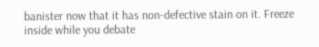banister now that it has non-defective stain on it. Freeze inside while you debate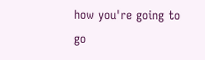how you're going to go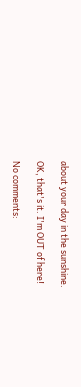about your day in the sunshine.

OK, that's it. I'm OUT of here!

No comments: